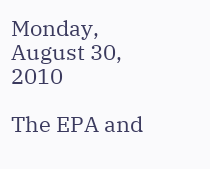Monday, August 30, 2010

The EPA and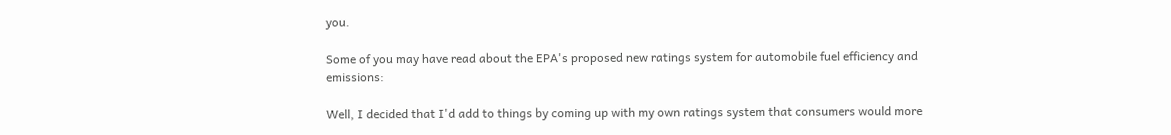you.

Some of you may have read about the EPA's proposed new ratings system for automobile fuel efficiency and emissions:

Well, I decided that I'd add to things by coming up with my own ratings system that consumers would more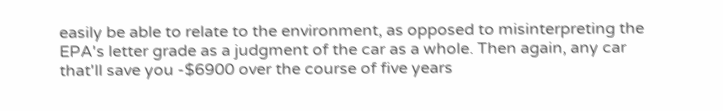easily be able to relate to the environment, as opposed to misinterpreting the EPA's letter grade as a judgment of the car as a whole. Then again, any car that'll save you -$6900 over the course of five years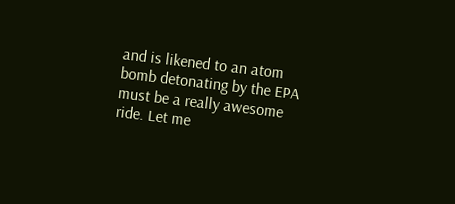and is likened to an atom bomb detonating by the EPA must be a really awesome ride. Let me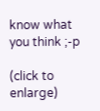know what you think ;-p

(click to enlarge)